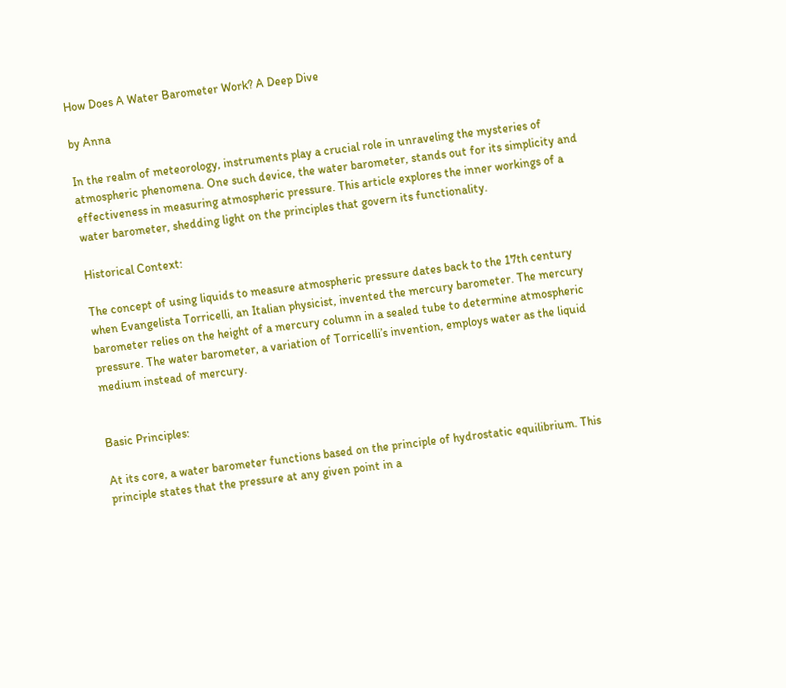How Does A Water Barometer Work? A Deep Dive

by Anna

In the realm of meteorology, instruments play a crucial role in unraveling the mysteries of atmospheric phenomena. One such device, the water barometer, stands out for its simplicity and effectiveness in measuring atmospheric pressure. This article explores the inner workings of a water barometer, shedding light on the principles that govern its functionality.

Historical Context:

The concept of using liquids to measure atmospheric pressure dates back to the 17th century when Evangelista Torricelli, an Italian physicist, invented the mercury barometer. The mercury barometer relies on the height of a mercury column in a sealed tube to determine atmospheric pressure. The water barometer, a variation of Torricelli’s invention, employs water as the liquid medium instead of mercury.


Basic Principles:

At its core, a water barometer functions based on the principle of hydrostatic equilibrium. This principle states that the pressure at any given point in a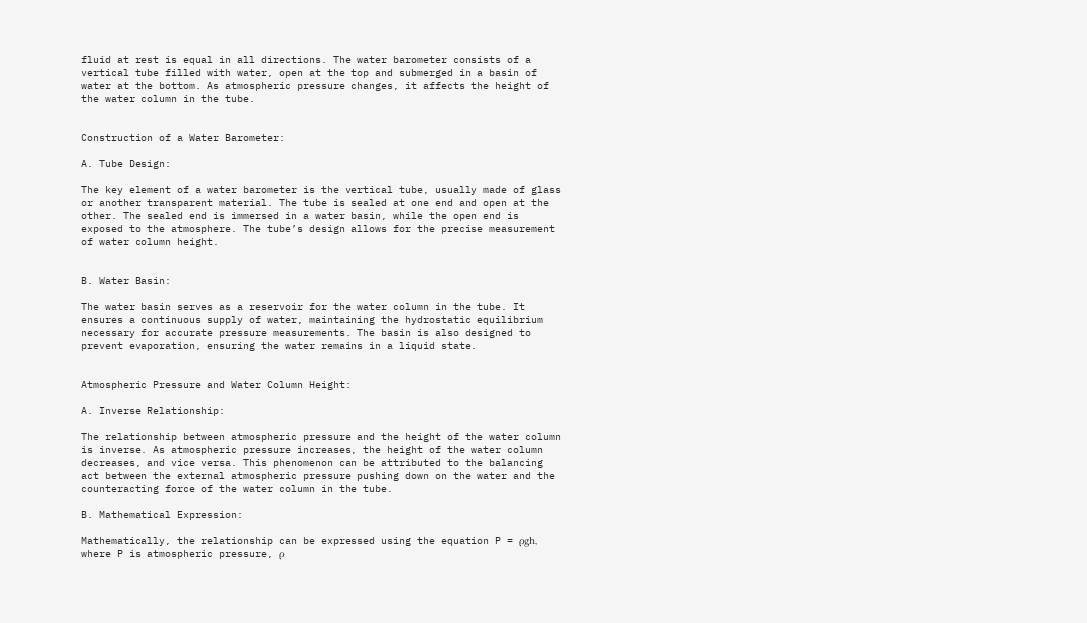fluid at rest is equal in all directions. The water barometer consists of a vertical tube filled with water, open at the top and submerged in a basin of water at the bottom. As atmospheric pressure changes, it affects the height of the water column in the tube.


Construction of a Water Barometer:

A. Tube Design:

The key element of a water barometer is the vertical tube, usually made of glass or another transparent material. The tube is sealed at one end and open at the other. The sealed end is immersed in a water basin, while the open end is exposed to the atmosphere. The tube’s design allows for the precise measurement of water column height.


B. Water Basin:

The water basin serves as a reservoir for the water column in the tube. It ensures a continuous supply of water, maintaining the hydrostatic equilibrium necessary for accurate pressure measurements. The basin is also designed to prevent evaporation, ensuring the water remains in a liquid state.


Atmospheric Pressure and Water Column Height:

A. Inverse Relationship:

The relationship between atmospheric pressure and the height of the water column is inverse. As atmospheric pressure increases, the height of the water column decreases, and vice versa. This phenomenon can be attributed to the balancing act between the external atmospheric pressure pushing down on the water and the counteracting force of the water column in the tube.

B. Mathematical Expression:

Mathematically, the relationship can be expressed using the equation P = ρgh, where P is atmospheric pressure, ρ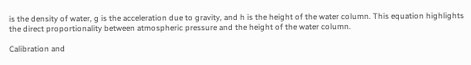is the density of water, g is the acceleration due to gravity, and h is the height of the water column. This equation highlights the direct proportionality between atmospheric pressure and the height of the water column.

Calibration and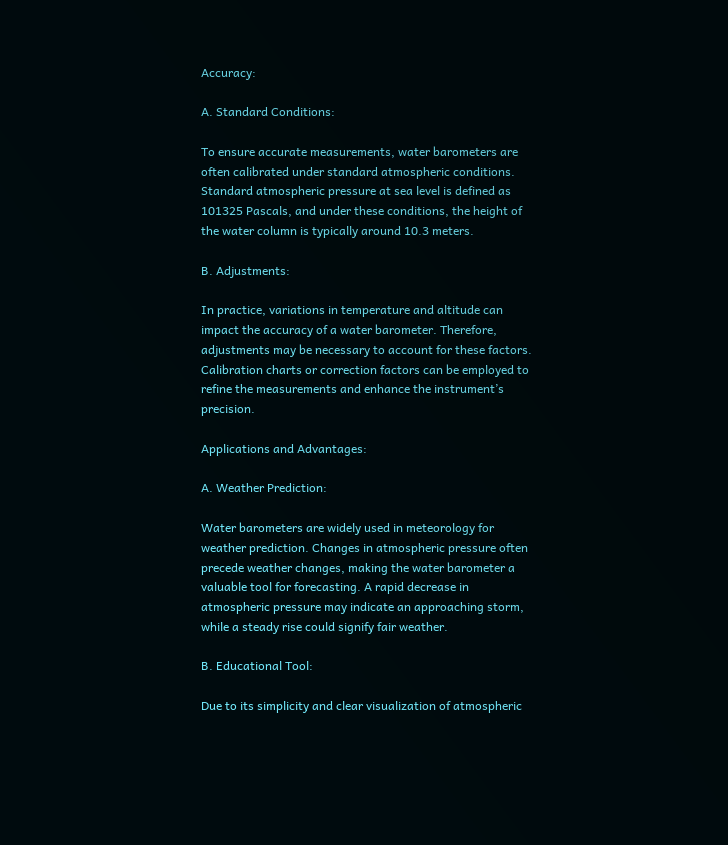Accuracy:

A. Standard Conditions:

To ensure accurate measurements, water barometers are often calibrated under standard atmospheric conditions. Standard atmospheric pressure at sea level is defined as 101325 Pascals, and under these conditions, the height of the water column is typically around 10.3 meters.

B. Adjustments:

In practice, variations in temperature and altitude can impact the accuracy of a water barometer. Therefore, adjustments may be necessary to account for these factors. Calibration charts or correction factors can be employed to refine the measurements and enhance the instrument’s precision.

Applications and Advantages:

A. Weather Prediction:

Water barometers are widely used in meteorology for weather prediction. Changes in atmospheric pressure often precede weather changes, making the water barometer a valuable tool for forecasting. A rapid decrease in atmospheric pressure may indicate an approaching storm, while a steady rise could signify fair weather.

B. Educational Tool:

Due to its simplicity and clear visualization of atmospheric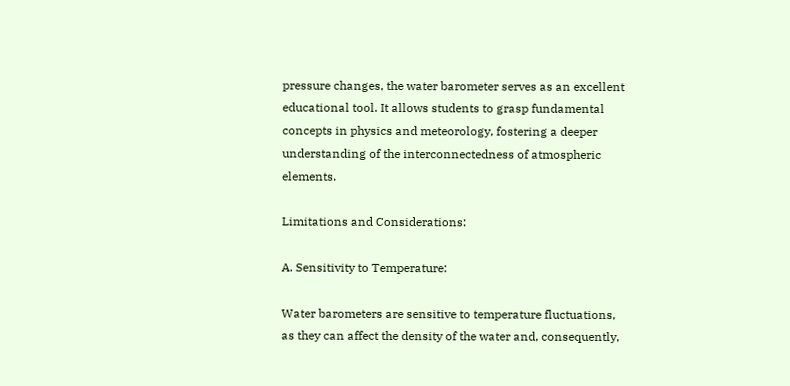pressure changes, the water barometer serves as an excellent educational tool. It allows students to grasp fundamental concepts in physics and meteorology, fostering a deeper understanding of the interconnectedness of atmospheric elements.

Limitations and Considerations:

A. Sensitivity to Temperature:

Water barometers are sensitive to temperature fluctuations, as they can affect the density of the water and, consequently,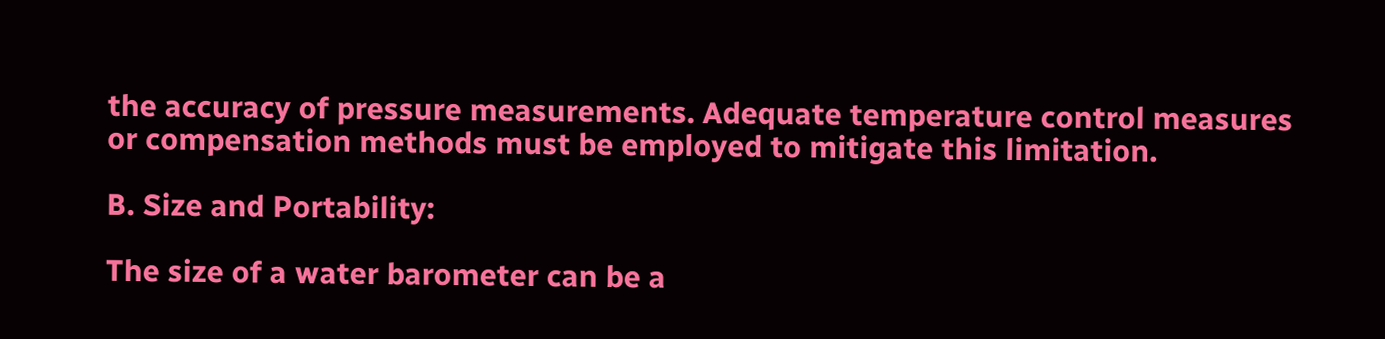the accuracy of pressure measurements. Adequate temperature control measures or compensation methods must be employed to mitigate this limitation.

B. Size and Portability:

The size of a water barometer can be a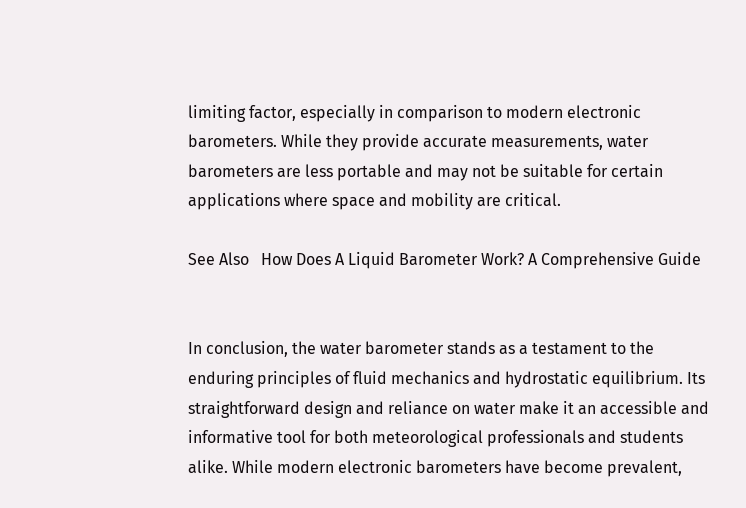limiting factor, especially in comparison to modern electronic barometers. While they provide accurate measurements, water barometers are less portable and may not be suitable for certain applications where space and mobility are critical.

See Also   How Does A Liquid Barometer Work? A Comprehensive Guide


In conclusion, the water barometer stands as a testament to the enduring principles of fluid mechanics and hydrostatic equilibrium. Its straightforward design and reliance on water make it an accessible and informative tool for both meteorological professionals and students alike. While modern electronic barometers have become prevalent,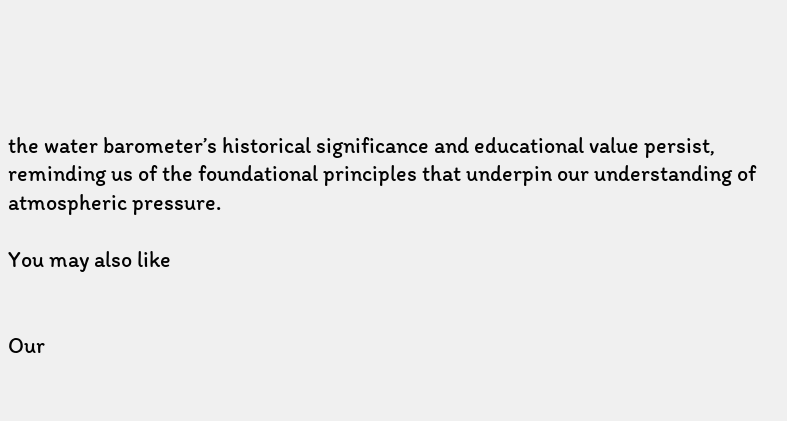the water barometer’s historical significance and educational value persist, reminding us of the foundational principles that underpin our understanding of atmospheric pressure.

You may also like


Our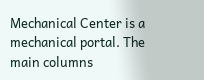Mechanical Center is a mechanical portal. The main columns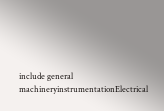include general machineryinstrumentationElectrical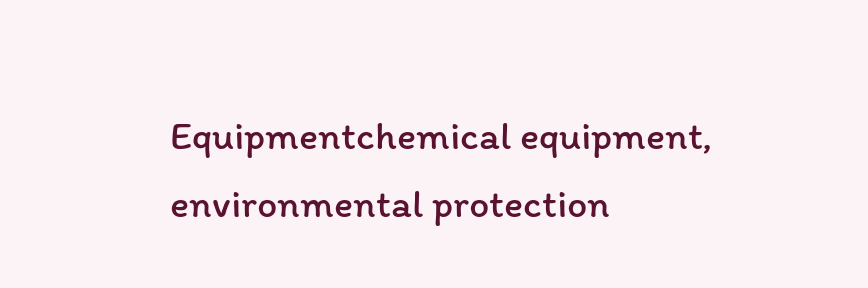Equipmentchemical equipment, environmental protection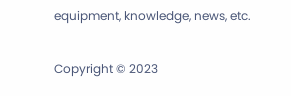equipment, knowledge, news, etc.

Copyright © 2023